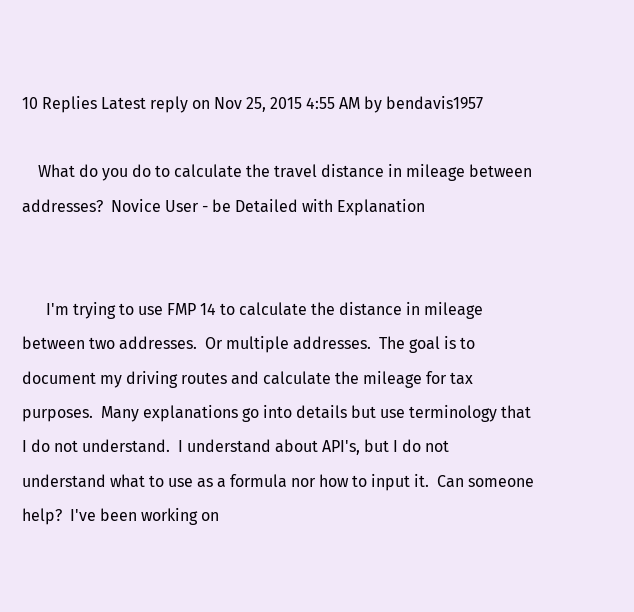10 Replies Latest reply on Nov 25, 2015 4:55 AM by bendavis1957

    What do you do to calculate the travel distance in mileage between addresses?  Novice User - be Detailed with Explanation


      I'm trying to use FMP 14 to calculate the distance in mileage between two addresses.  Or multiple addresses.  The goal is to document my driving routes and calculate the mileage for tax purposes.  Many explanations go into details but use terminology that I do not understand.  I understand about API's, but I do not understand what to use as a formula nor how to input it.  Can someone help?  I've been working on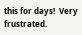this for days!  Very frustrated.